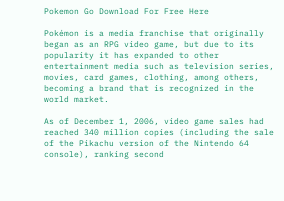Pokemon Go Download For Free Here

Pokémon is a media franchise that originally began as an RPG video game, but due to its popularity it has expanded to other entertainment media such as television series, movies, card games, clothing, among others, becoming a brand that is recognized in the world market.

As of December 1, 2006, video game sales had reached 340 million copies (including the sale of the Pikachu version of the Nintendo 64 console), ranking second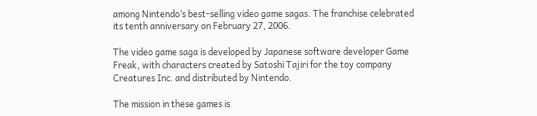among Nintendo’s best-selling video game sagas. The franchise celebrated its tenth anniversary on February 27, 2006.

The video game saga is developed by Japanese software developer Game Freak, with characters created by Satoshi Tajiri for the toy company Creatures Inc. and distributed by Nintendo.

The mission in these games is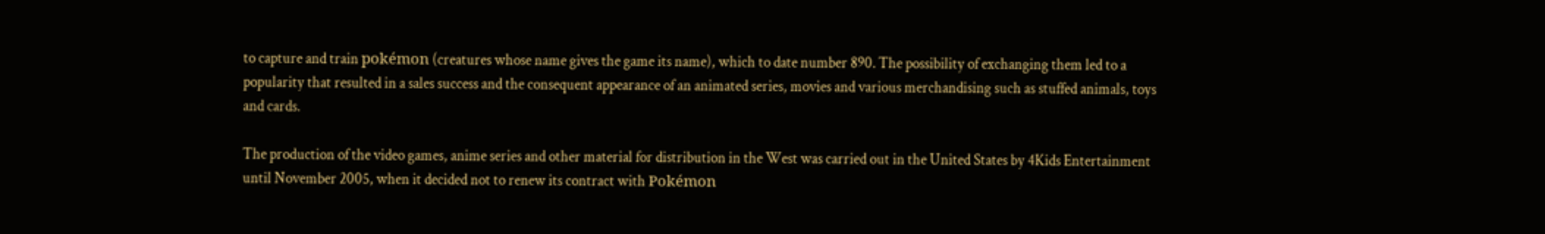to capture and train pokémon (creatures whose name gives the game its name), which to date number 890. The possibility of exchanging them led to a popularity that resulted in a sales success and the consequent appearance of an animated series, movies and various merchandising such as stuffed animals, toys and cards.

The production of the video games, anime series and other material for distribution in the West was carried out in the United States by 4Kids Entertainment until November 2005, when it decided not to renew its contract with Pokémon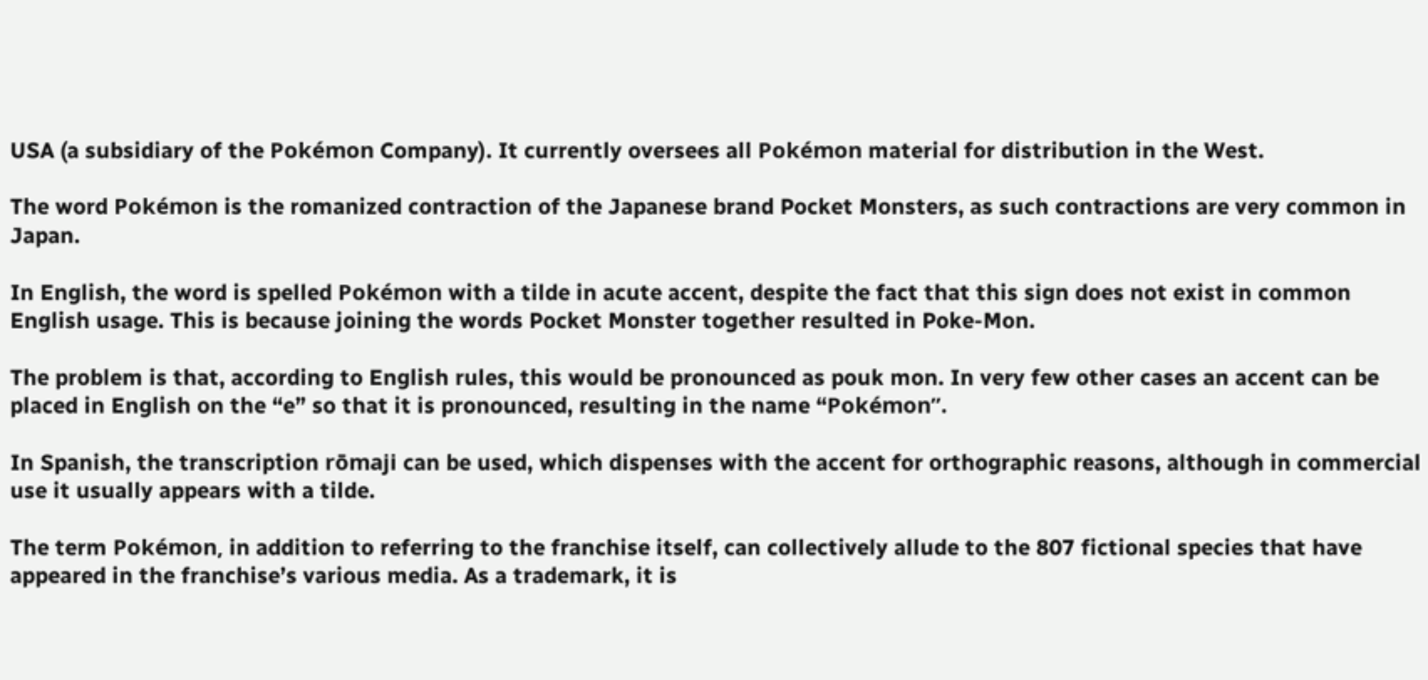USA (a subsidiary of the Pokémon Company). It currently oversees all Pokémon material for distribution in the West.

The word Pokémon is the romanized contraction of the Japanese brand Pocket Monsters, as such contractions are very common in Japan.

In English, the word is spelled Pokémon with a tilde in acute accent, despite the fact that this sign does not exist in common English usage. This is because joining the words Pocket Monster together resulted in Poke-Mon.

The problem is that, according to English rules, this would be pronounced as pouk mon. In very few other cases an accent can be placed in English on the “e” so that it is pronounced, resulting in the name “Pokémon”.

In Spanish, the transcription rōmaji can be used, which dispenses with the accent for orthographic reasons, although in commercial use it usually appears with a tilde.

The term Pokémon, in addition to referring to the franchise itself, can collectively allude to the 807 fictional species that have appeared in the franchise’s various media. As a trademark, it is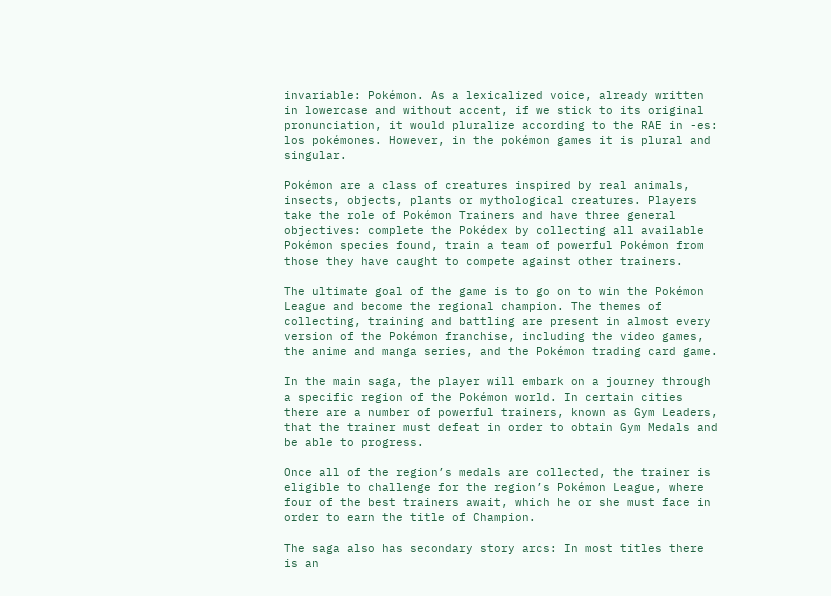invariable: Pokémon. As a lexicalized voice, already written in lowercase and without accent, if we stick to its original pronunciation, it would pluralize according to the RAE in -es: los pokémones. However, in the pokémon games it is plural and singular.

Pokémon are a class of creatures inspired by real animals, insects, objects, plants or mythological creatures. Players take the role of Pokémon Trainers and have three general objectives: complete the Pokédex by collecting all available Pokémon species found, train a team of powerful Pokémon from those they have caught to compete against other trainers.

The ultimate goal of the game is to go on to win the Pokémon League and become the regional champion. The themes of collecting, training and battling are present in almost every version of the Pokémon franchise, including the video games, the anime and manga series, and the Pokémon trading card game.

In the main saga, the player will embark on a journey through a specific region of the Pokémon world. In certain cities there are a number of powerful trainers, known as Gym Leaders, that the trainer must defeat in order to obtain Gym Medals and be able to progress.

Once all of the region’s medals are collected, the trainer is eligible to challenge for the region’s Pokémon League, where four of the best trainers await, which he or she must face in order to earn the title of Champion.

The saga also has secondary story arcs: In most titles there is an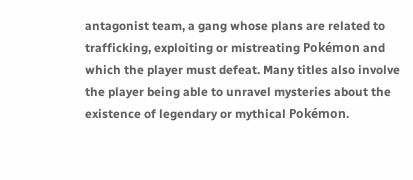antagonist team, a gang whose plans are related to trafficking, exploiting or mistreating Pokémon and which the player must defeat. Many titles also involve the player being able to unravel mysteries about the existence of legendary or mythical Pokémon.